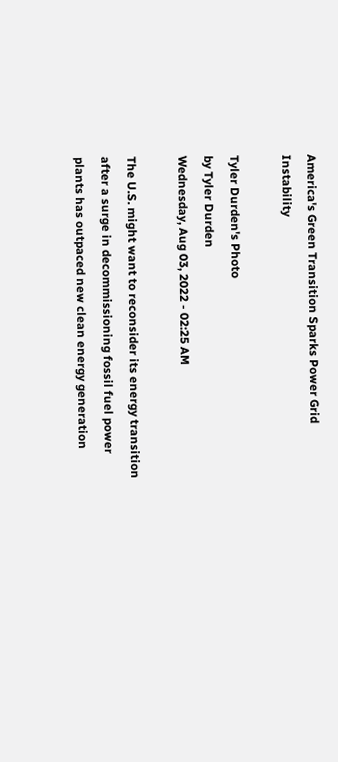America's Green Transition Sparks Power Grid Instability

Tyler Durden's Photo
by Tyler Durden
Wednesday, Aug 03, 2022 - 02:25 AM

The U.S. might want to reconsider its energy transition after a surge in decommissioning fossil fuel power plants has outpaced new clean energy generation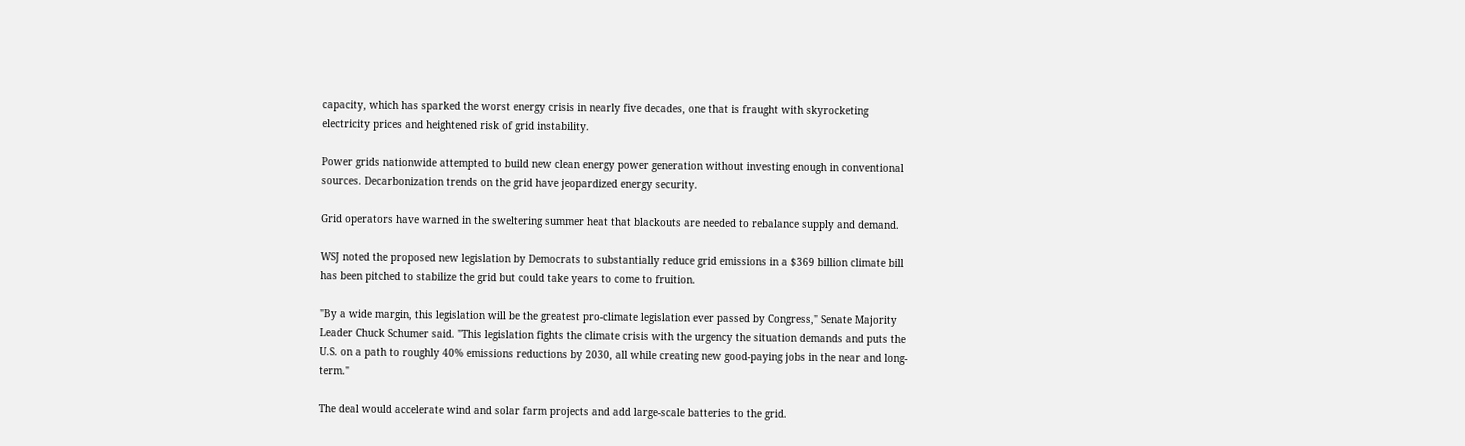capacity, which has sparked the worst energy crisis in nearly five decades, one that is fraught with skyrocketing electricity prices and heightened risk of grid instability.

Power grids nationwide attempted to build new clean energy power generation without investing enough in conventional sources. Decarbonization trends on the grid have jeopardized energy security.

Grid operators have warned in the sweltering summer heat that blackouts are needed to rebalance supply and demand.

WSJ noted the proposed new legislation by Democrats to substantially reduce grid emissions in a $369 billion climate bill has been pitched to stabilize the grid but could take years to come to fruition.

"By a wide margin, this legislation will be the greatest pro-climate legislation ever passed by Congress," Senate Majority Leader Chuck Schumer said. "This legislation fights the climate crisis with the urgency the situation demands and puts the U.S. on a path to roughly 40% emissions reductions by 2030, all while creating new good-paying jobs in the near and long-term."

The deal would accelerate wind and solar farm projects and add large-scale batteries to the grid.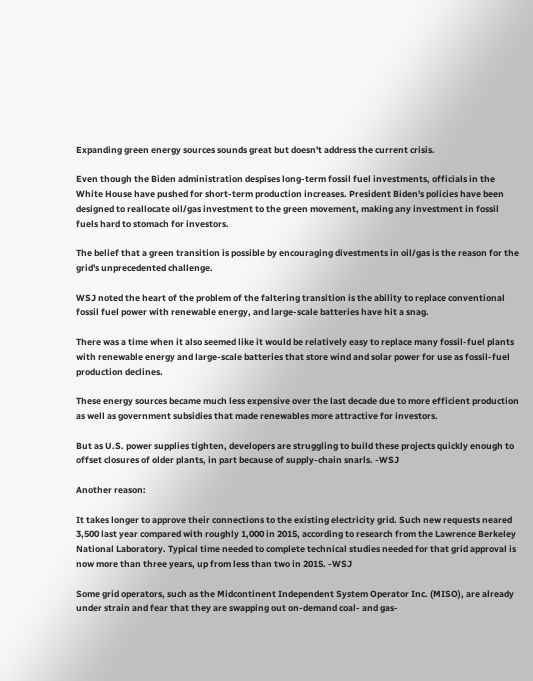Expanding green energy sources sounds great but doesn't address the current crisis.

Even though the Biden administration despises long-term fossil fuel investments, officials in the White House have pushed for short-term production increases. President Biden's policies have been designed to reallocate oil/gas investment to the green movement, making any investment in fossil fuels hard to stomach for investors.

The belief that a green transition is possible by encouraging divestments in oil/gas is the reason for the grid's unprecedented challenge.

WSJ noted the heart of the problem of the faltering transition is the ability to replace conventional fossil fuel power with renewable energy, and large-scale batteries have hit a snag.

There was a time when it also seemed like it would be relatively easy to replace many fossil-fuel plants with renewable energy and large-scale batteries that store wind and solar power for use as fossil-fuel production declines.

These energy sources became much less expensive over the last decade due to more efficient production as well as government subsidies that made renewables more attractive for investors.

But as U.S. power supplies tighten, developers are struggling to build these projects quickly enough to offset closures of older plants, in part because of supply-chain snarls. -WSJ

Another reason:

It takes longer to approve their connections to the existing electricity grid. Such new requests neared 3,500 last year compared with roughly 1,000 in 2015, according to research from the Lawrence Berkeley National Laboratory. Typical time needed to complete technical studies needed for that grid approval is now more than three years, up from less than two in 2015. -WSJ

Some grid operators, such as the Midcontinent Independent System Operator Inc. (MISO), are already under strain and fear that they are swapping out on-demand coal- and gas-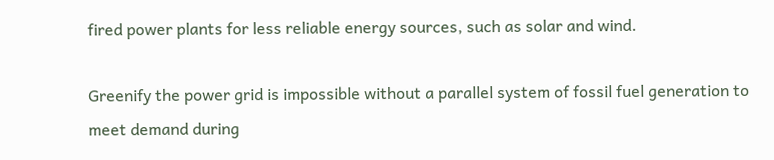fired power plants for less reliable energy sources, such as solar and wind.

Greenify the power grid is impossible without a parallel system of fossil fuel generation to meet demand during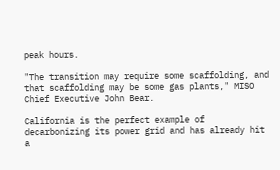peak hours.

"The transition may require some scaffolding, and that scaffolding may be some gas plants," MISO Chief Executive John Bear.

California is the perfect example of decarbonizing its power grid and has already hit a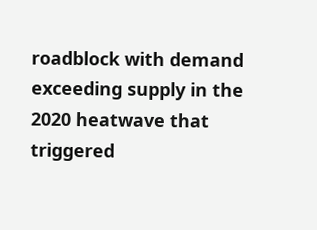roadblock with demand exceeding supply in the 2020 heatwave that triggered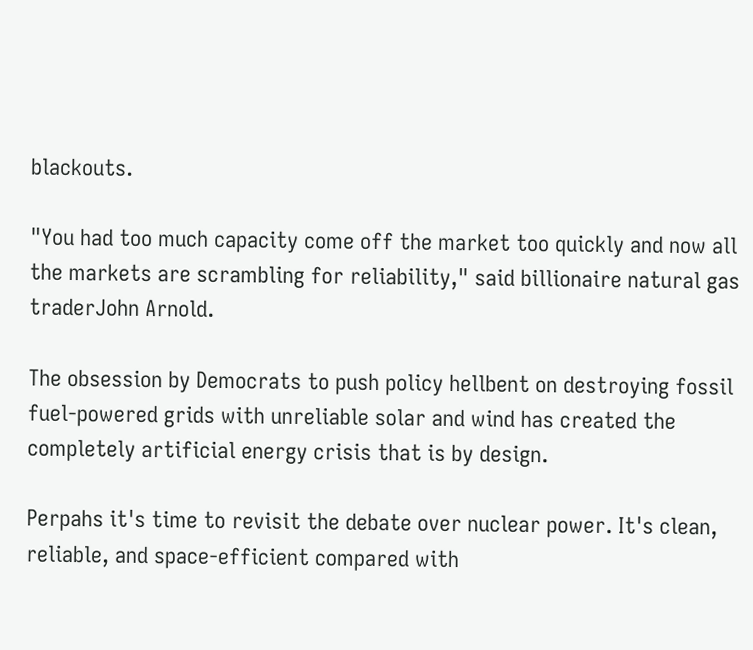blackouts.

"You had too much capacity come off the market too quickly and now all the markets are scrambling for reliability," said billionaire natural gas traderJohn Arnold.

The obsession by Democrats to push policy hellbent on destroying fossil fuel-powered grids with unreliable solar and wind has created the completely artificial energy crisis that is by design.

Perpahs it's time to revisit the debate over nuclear power. It's clean, reliable, and space-efficient compared with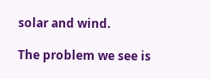solar and wind.

The problem we see is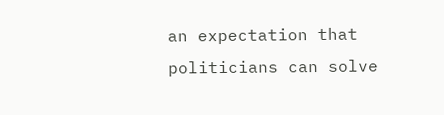an expectation that politicians can solve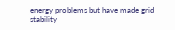energy problems but have made grid stability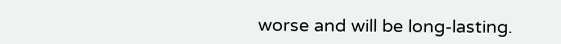worse and will be long-lasting.